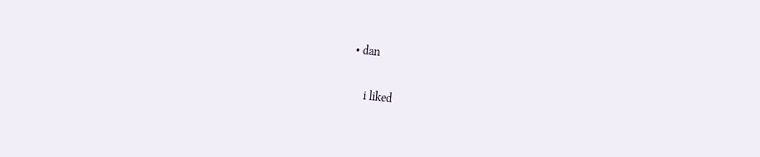• dan

    i liked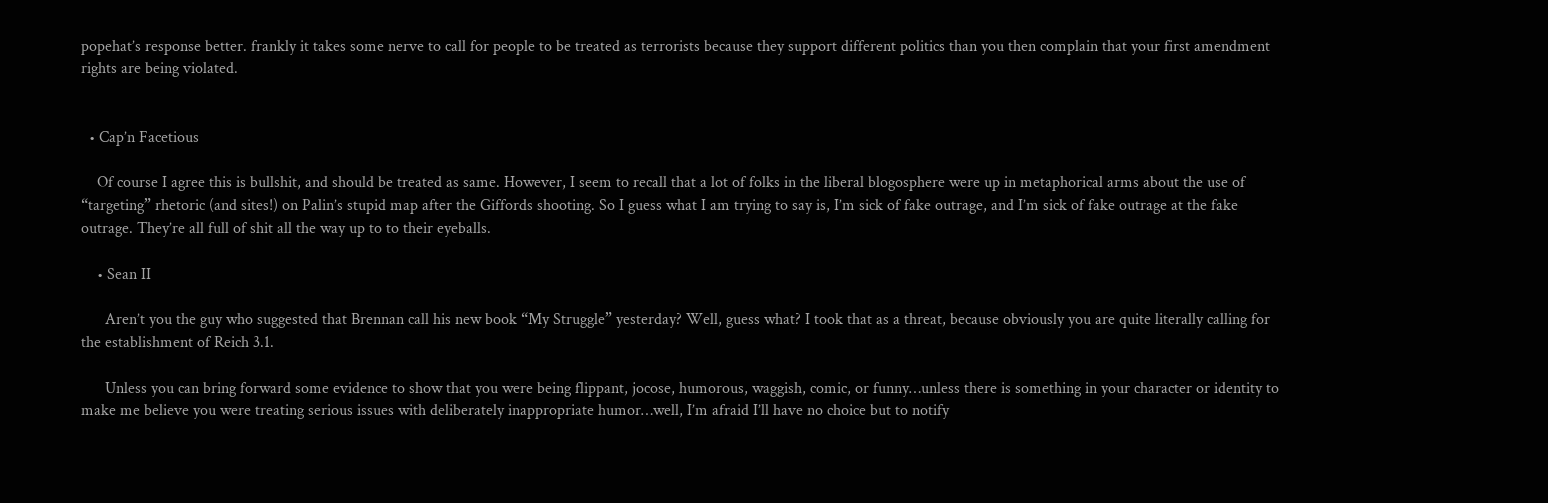popehat’s response better. frankly it takes some nerve to call for people to be treated as terrorists because they support different politics than you then complain that your first amendment rights are being violated.


  • Cap’n Facetious

    Of course I agree this is bullshit, and should be treated as same. However, I seem to recall that a lot of folks in the liberal blogosphere were up in metaphorical arms about the use of “targeting” rhetoric (and sites!) on Palin’s stupid map after the Giffords shooting. So I guess what I am trying to say is, I’m sick of fake outrage, and I’m sick of fake outrage at the fake outrage. They’re all full of shit all the way up to to their eyeballs.

    • Sean II

      Aren’t you the guy who suggested that Brennan call his new book “My Struggle” yesterday? Well, guess what? I took that as a threat, because obviously you are quite literally calling for the establishment of Reich 3.1.

      Unless you can bring forward some evidence to show that you were being flippant, jocose, humorous, waggish, comic, or funny…unless there is something in your character or identity to make me believe you were treating serious issues with deliberately inappropriate humor…well, I’m afraid I’ll have no choice but to notify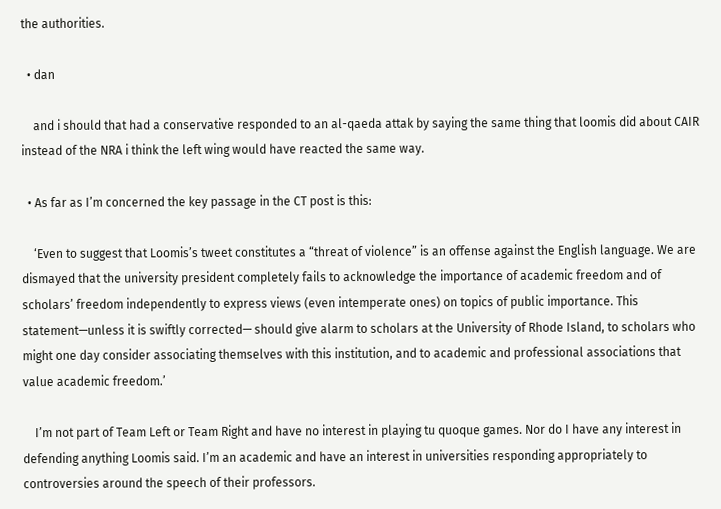the authorities.

  • dan

    and i should that had a conservative responded to an al-qaeda attak by saying the same thing that loomis did about CAIR instead of the NRA i think the left wing would have reacted the same way.

  • As far as I’m concerned the key passage in the CT post is this:

    ‘Even to suggest that Loomis’s tweet constitutes a “threat of violence” is an offense against the English language. We are dismayed that the university president completely fails to acknowledge the importance of academic freedom and of scholars’ freedom independently to express views (even intemperate ones) on topics of public importance. This statement—unless it is swiftly corrected— should give alarm to scholars at the University of Rhode Island, to scholars who might one day consider associating themselves with this institution, and to academic and professional associations that value academic freedom.’

    I’m not part of Team Left or Team Right and have no interest in playing tu quoque games. Nor do I have any interest in defending anything Loomis said. I’m an academic and have an interest in universities responding appropriately to controversies around the speech of their professors.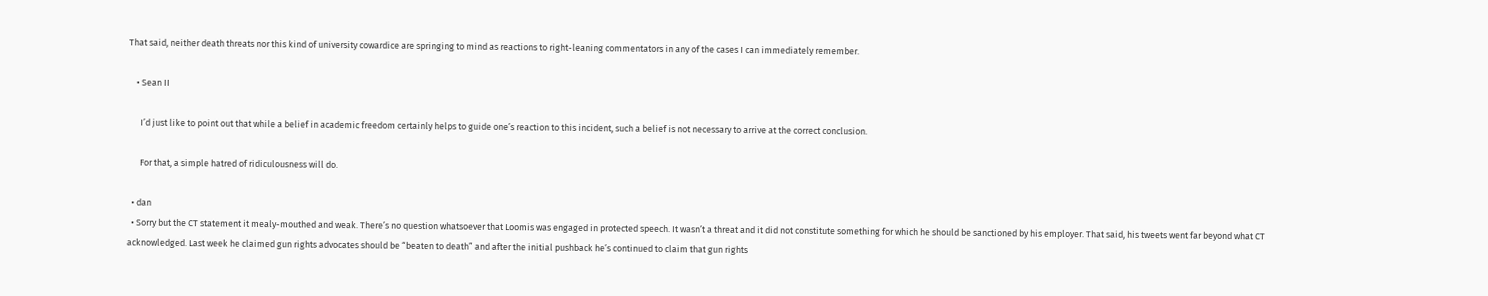That said, neither death threats nor this kind of university cowardice are springing to mind as reactions to right-leaning commentators in any of the cases I can immediately remember.

    • Sean II

      I’d just like to point out that while a belief in academic freedom certainly helps to guide one’s reaction to this incident, such a belief is not necessary to arrive at the correct conclusion.

      For that, a simple hatred of ridiculousness will do.

  • dan
  • Sorry but the CT statement it mealy-mouthed and weak. There’s no question whatsoever that Loomis was engaged in protected speech. It wasn’t a threat and it did not constitute something for which he should be sanctioned by his employer. That said, his tweets went far beyond what CT acknowledged. Last week he claimed gun rights advocates should be “beaten to death” and after the initial pushback he’s continued to claim that gun rights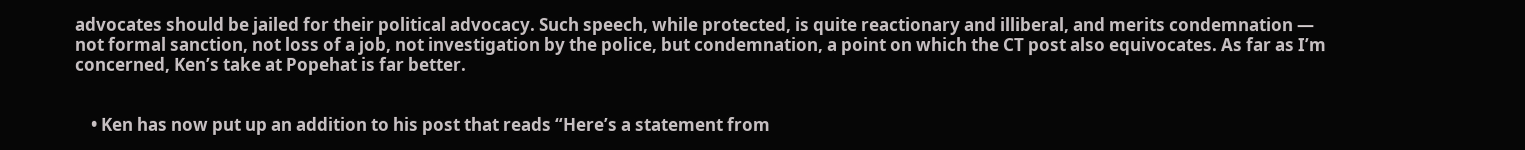advocates should be jailed for their political advocacy. Such speech, while protected, is quite reactionary and illiberal, and merits condemnation — not formal sanction, not loss of a job, not investigation by the police, but condemnation, a point on which the CT post also equivocates. As far as I’m concerned, Ken’s take at Popehat is far better.


    • Ken has now put up an addition to his post that reads “Here’s a statement from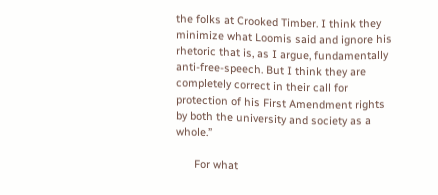the folks at Crooked Timber. I think they minimize what Loomis said and ignore his rhetoric that is, as I argue, fundamentally anti-free-speech. But I think they are completely correct in their call for protection of his First Amendment rights by both the university and society as a whole.”

      For what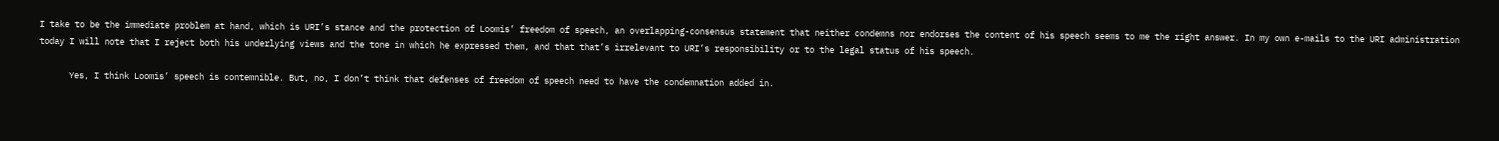I take to be the immediate problem at hand, which is URI’s stance and the protection of Loomis’ freedom of speech, an overlapping-consensus statement that neither condemns nor endorses the content of his speech seems to me the right answer. In my own e-mails to the URI administration today I will note that I reject both his underlying views and the tone in which he expressed them, and that that’s irrelevant to URI’s responsibility or to the legal status of his speech.

      Yes, I think Loomis’ speech is contemnible. But, no, I don’t think that defenses of freedom of speech need to have the condemnation added in.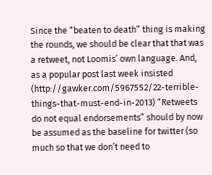Since the “beaten to death” thing is making the rounds, we should be clear that that was a retweet, not Loomis’ own language. And, as a popular post last week insisted (http://gawker.com/5967552/22-terrible-things-that-must-end-in-2013) “Retweets do not equal endorsements” should by now be assumed as the baseline for twitter (so much so that we don’t need to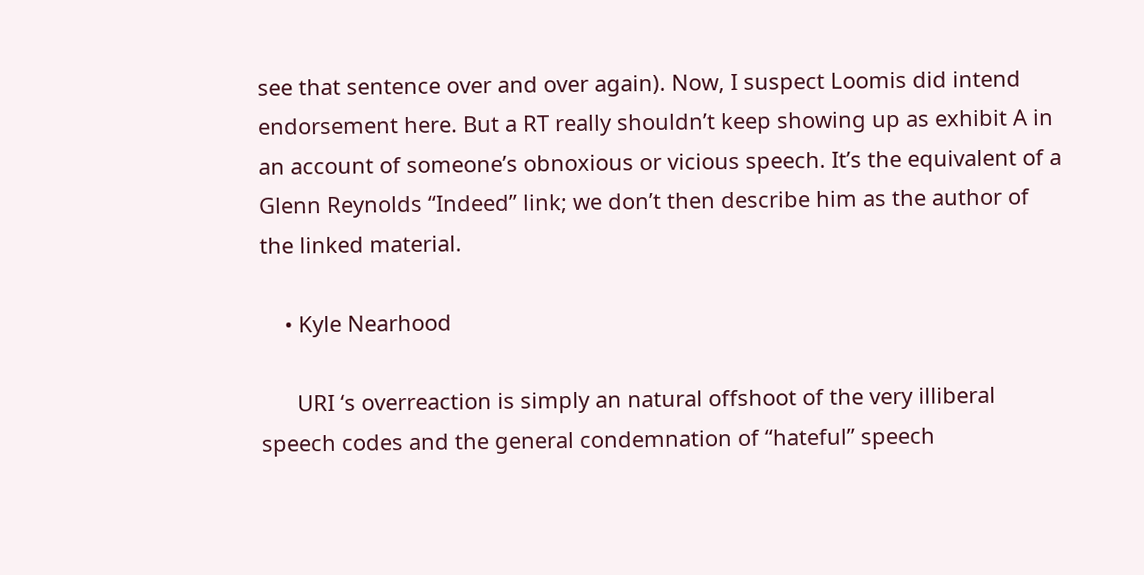see that sentence over and over again). Now, I suspect Loomis did intend endorsement here. But a RT really shouldn’t keep showing up as exhibit A in an account of someone’s obnoxious or vicious speech. It’s the equivalent of a Glenn Reynolds “Indeed” link; we don’t then describe him as the author of the linked material.

    • Kyle Nearhood

      URI ‘s overreaction is simply an natural offshoot of the very illiberal speech codes and the general condemnation of “hateful” speech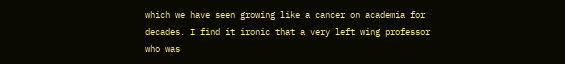which we have seen growing like a cancer on academia for decades. I find it ironic that a very left wing professor who was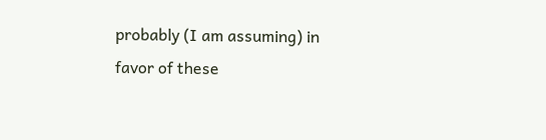probably (I am assuming) in favor of these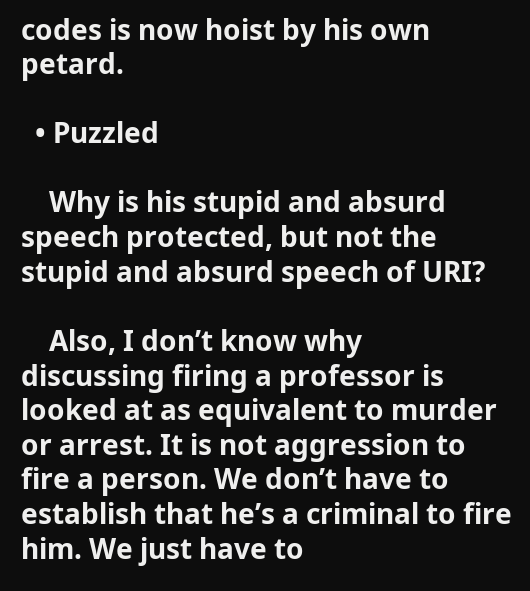codes is now hoist by his own petard.

  • Puzzled

    Why is his stupid and absurd speech protected, but not the stupid and absurd speech of URI?

    Also, I don’t know why discussing firing a professor is looked at as equivalent to murder or arrest. It is not aggression to fire a person. We don’t have to establish that he’s a criminal to fire him. We just have to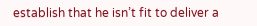establish that he isn’t fit to deliver a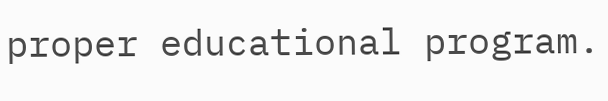proper educational program.